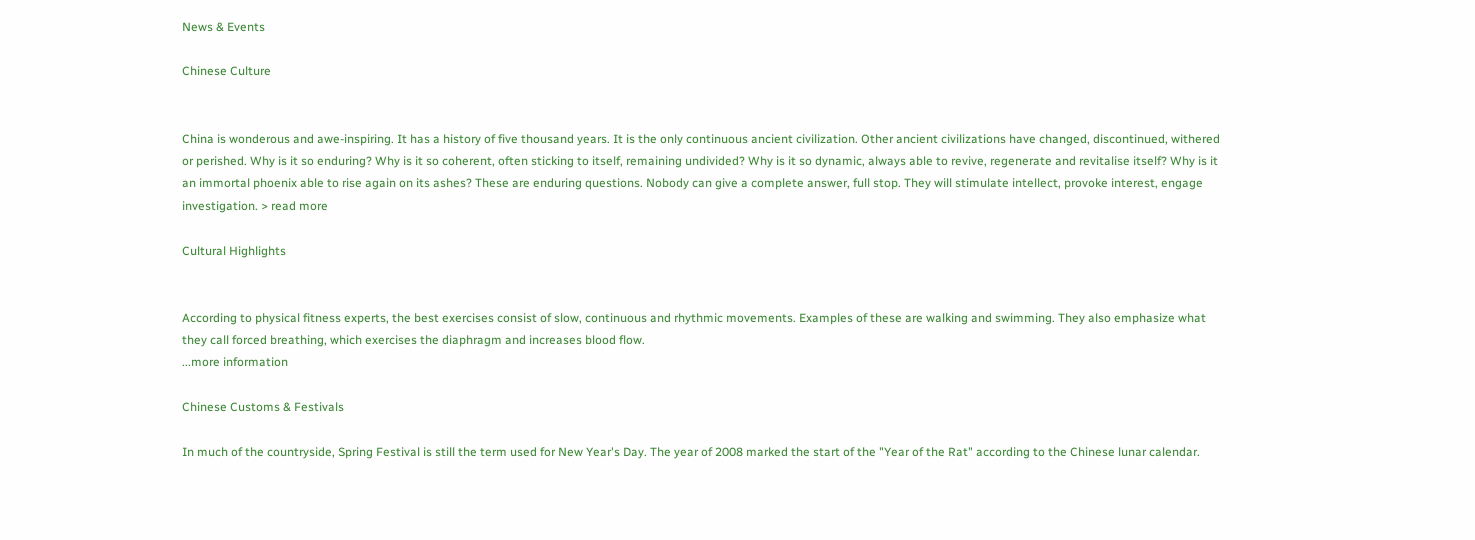News & Events

Chinese Culture


China is wonderous and awe-inspiring. It has a history of five thousand years. It is the only continuous ancient civilization. Other ancient civilizations have changed, discontinued, withered or perished. Why is it so enduring? Why is it so coherent, often sticking to itself, remaining undivided? Why is it so dynamic, always able to revive, regenerate and revitalise itself? Why is it an immortal phoenix able to rise again on its ashes? These are enduring questions. Nobody can give a complete answer, full stop. They will stimulate intellect, provoke interest, engage investigation. > read more

Cultural Highlights


According to physical fitness experts, the best exercises consist of slow, continuous and rhythmic movements. Examples of these are walking and swimming. They also emphasize what they call forced breathing, which exercises the diaphragm and increases blood flow.
...more information

Chinese Customs & Festivals

In much of the countryside, Spring Festival is still the term used for New Year's Day. The year of 2008 marked the start of the "Year of the Rat" according to the Chinese lunar calendar.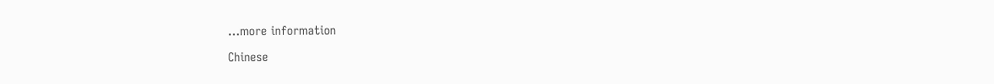...more information

Chinese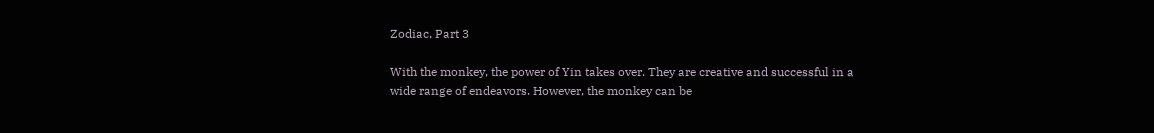Zodiac, Part 3

With the monkey, the power of Yin takes over. They are creative and successful in a wide range of endeavors. However, the monkey can be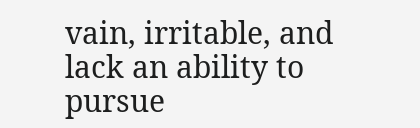vain, irritable, and lack an ability to pursue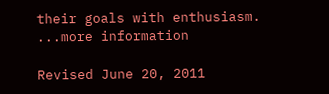their goals with enthusiasm.
...more information

Revised June 20, 2011